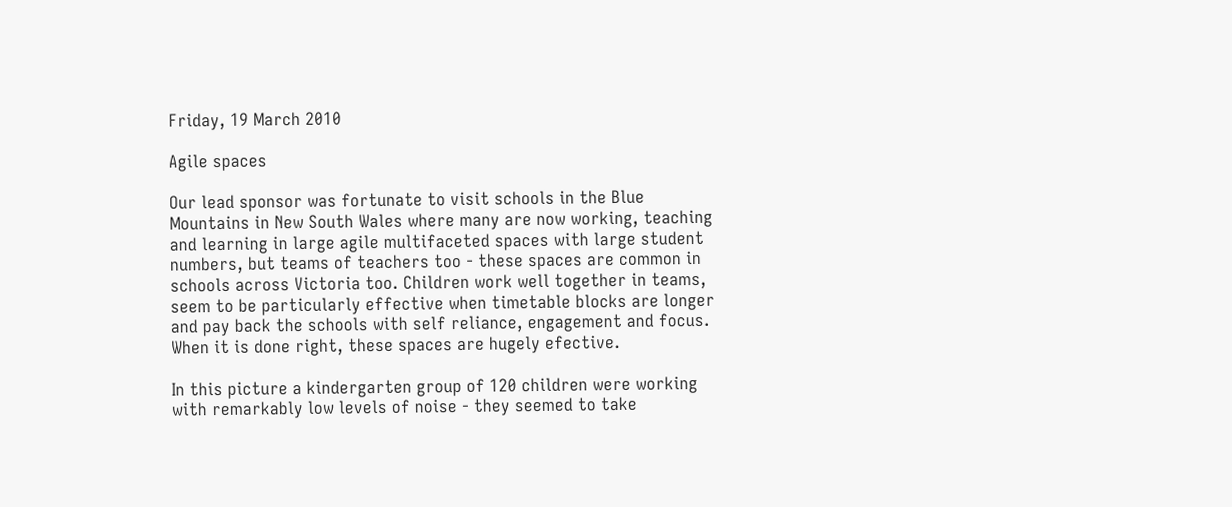Friday, 19 March 2010

Agile spaces

Our lead sponsor was fortunate to visit schools in the Blue Mountains in New South Wales where many are now working, teaching and learning in large agile multifaceted spaces with large student numbers, but teams of teachers too - these spaces are common in schools across Victoria too. Children work well together in teams, seem to be particularly effective when timetable blocks are longer and pay back the schools with self reliance, engagement and focus. When it is done right, these spaces are hugely efective.

In this picture a kindergarten group of 120 children were working with remarkably low levels of noise - they seemed to take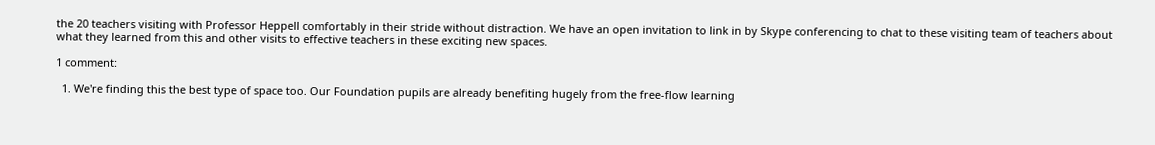the 20 teachers visiting with Professor Heppell comfortably in their stride without distraction. We have an open invitation to link in by Skype conferencing to chat to these visiting team of teachers about what they learned from this and other visits to effective teachers in these exciting new spaces.

1 comment:

  1. We're finding this the best type of space too. Our Foundation pupils are already benefiting hugely from the free-flow learning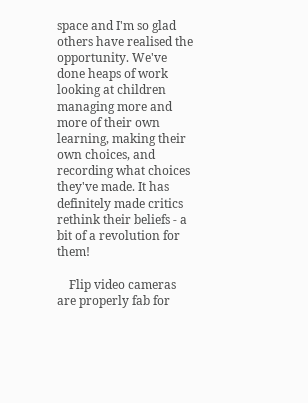space and I'm so glad others have realised the opportunity. We've done heaps of work looking at children managing more and more of their own learning, making their own choices, and recording what choices they've made. It has definitely made critics rethink their beliefs - a bit of a revolution for them!

    Flip video cameras are properly fab for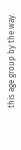this age group by the way.